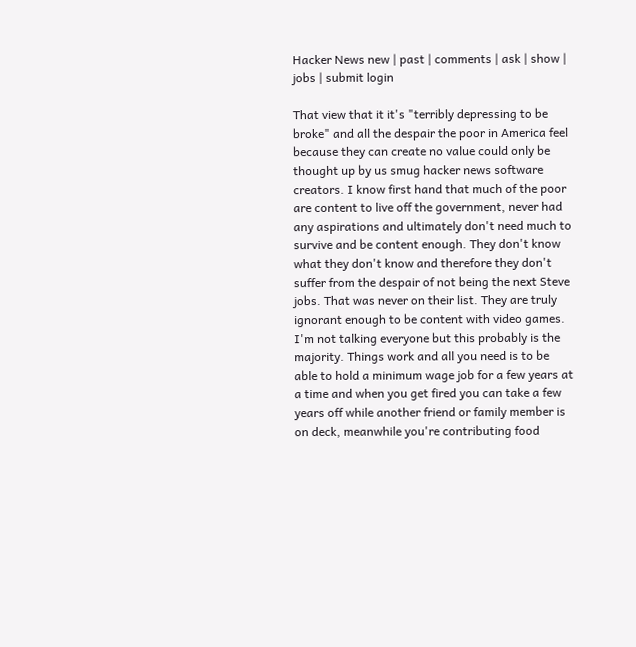Hacker News new | past | comments | ask | show | jobs | submit login

That view that it it's "terribly depressing to be broke" and all the despair the poor in America feel because they can create no value could only be thought up by us smug hacker news software creators. I know first hand that much of the poor are content to live off the government, never had any aspirations and ultimately don't need much to survive and be content enough. They don't know what they don't know and therefore they don't suffer from the despair of not being the next Steve jobs. That was never on their list. They are truly ignorant enough to be content with video games. I'm not talking everyone but this probably is the majority. Things work and all you need is to be able to hold a minimum wage job for a few years at a time and when you get fired you can take a few years off while another friend or family member is on deck, meanwhile you're contributing food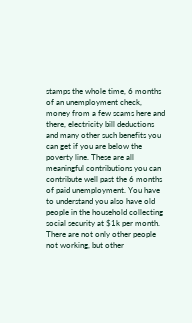stamps the whole time, 6 months of an unemployment check, money from a few scams here and there, electricity bill deductions and many other such benefits you can get if you are below the poverty line. These are all meaningful contributions you can contribute well past the 6 months of paid unemployment. You have to understand you also have old people in the household collecting social security at $1k per month. There are not only other people not working, but other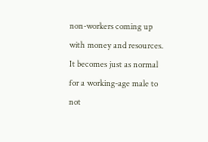non-workers coming up with money and resources. It becomes just as normal for a working-age male to not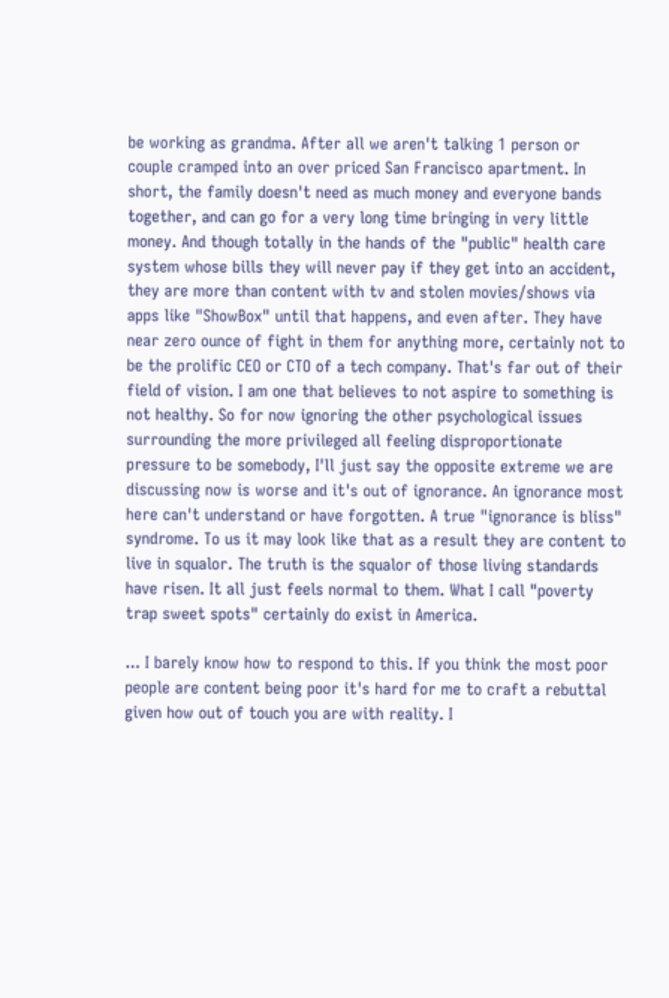be working as grandma. After all we aren't talking 1 person or couple cramped into an over priced San Francisco apartment. In short, the family doesn't need as much money and everyone bands together, and can go for a very long time bringing in very little money. And though totally in the hands of the "public" health care system whose bills they will never pay if they get into an accident, they are more than content with tv and stolen movies/shows via apps like "ShowBox" until that happens, and even after. They have near zero ounce of fight in them for anything more, certainly not to be the prolific CEO or CTO of a tech company. That's far out of their field of vision. I am one that believes to not aspire to something is not healthy. So for now ignoring the other psychological issues surrounding the more privileged all feeling disproportionate pressure to be somebody, I'll just say the opposite extreme we are discussing now is worse and it's out of ignorance. An ignorance most here can't understand or have forgotten. A true "ignorance is bliss" syndrome. To us it may look like that as a result they are content to live in squalor. The truth is the squalor of those living standards have risen. It all just feels normal to them. What I call "poverty trap sweet spots" certainly do exist in America.

... I barely know how to respond to this. If you think the most poor people are content being poor it's hard for me to craft a rebuttal given how out of touch you are with reality. I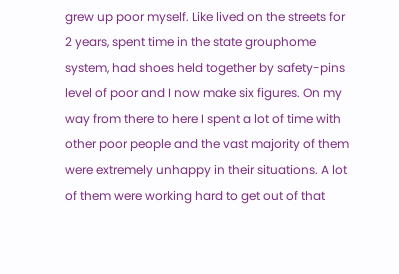grew up poor myself. Like lived on the streets for 2 years, spent time in the state grouphome system, had shoes held together by safety-pins level of poor and I now make six figures. On my way from there to here I spent a lot of time with other poor people and the vast majority of them were extremely unhappy in their situations. A lot of them were working hard to get out of that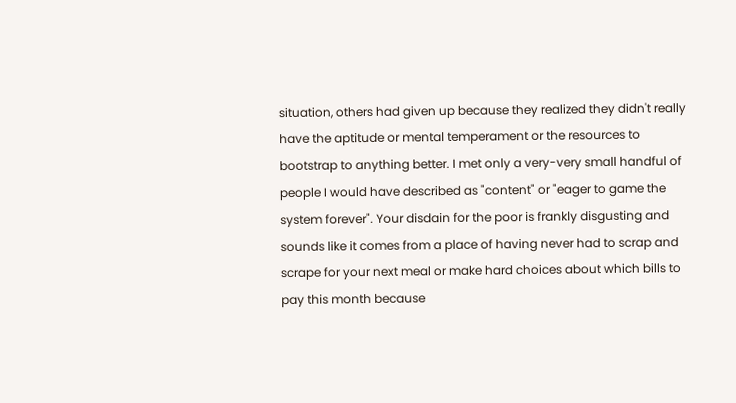situation, others had given up because they realized they didn't really have the aptitude or mental temperament or the resources to bootstrap to anything better. I met only a very-very small handful of people I would have described as "content" or "eager to game the system forever". Your disdain for the poor is frankly disgusting and sounds like it comes from a place of having never had to scrap and scrape for your next meal or make hard choices about which bills to pay this month because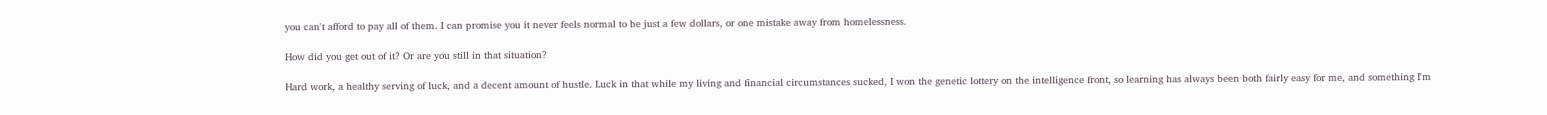you can't afford to pay all of them. I can promise you it never feels normal to be just a few dollars, or one mistake away from homelessness.

How did you get out of it? Or are you still in that situation?

Hard work, a healthy serving of luck, and a decent amount of hustle. Luck in that while my living and financial circumstances sucked, I won the genetic lottery on the intelligence front, so learning has always been both fairly easy for me, and something I'm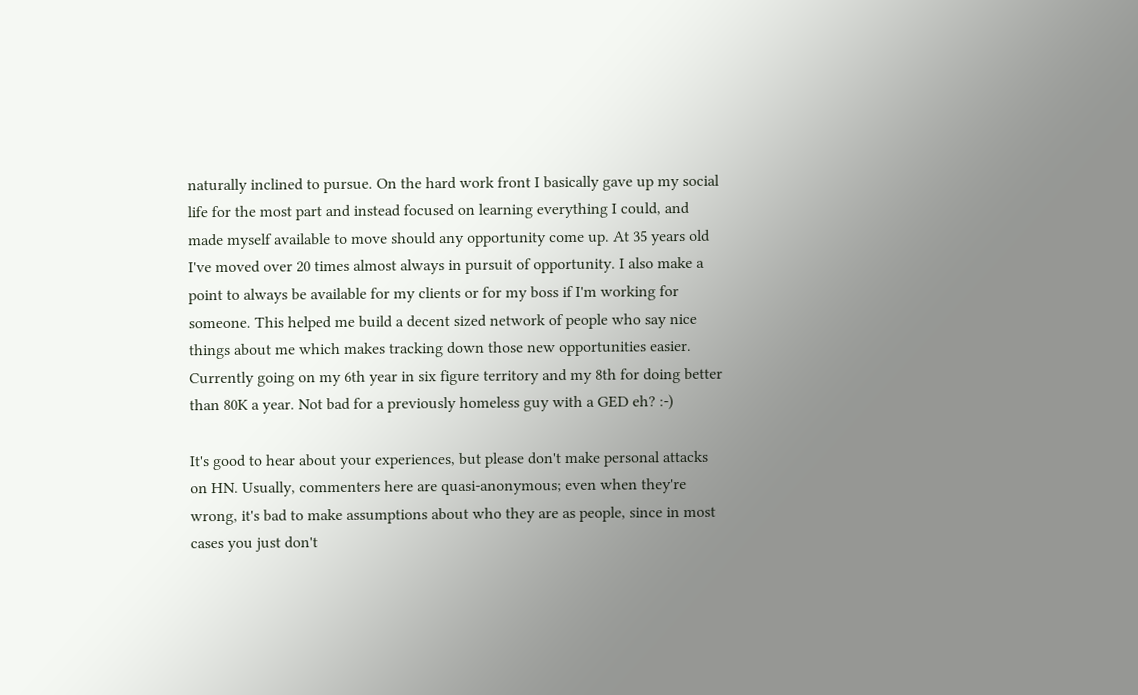naturally inclined to pursue. On the hard work front I basically gave up my social life for the most part and instead focused on learning everything I could, and made myself available to move should any opportunity come up. At 35 years old I've moved over 20 times almost always in pursuit of opportunity. I also make a point to always be available for my clients or for my boss if I'm working for someone. This helped me build a decent sized network of people who say nice things about me which makes tracking down those new opportunities easier. Currently going on my 6th year in six figure territory and my 8th for doing better than 80K a year. Not bad for a previously homeless guy with a GED eh? :-)

It's good to hear about your experiences, but please don't make personal attacks on HN. Usually, commenters here are quasi-anonymous; even when they're wrong, it's bad to make assumptions about who they are as people, since in most cases you just don't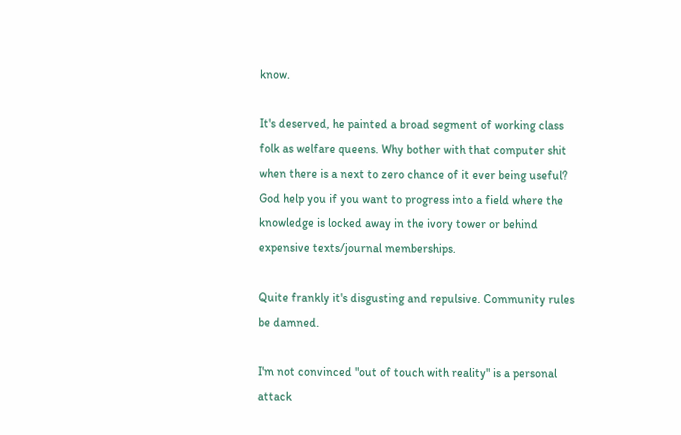know.

It's deserved, he painted a broad segment of working class folk as welfare queens. Why bother with that computer shit when there is a next to zero chance of it ever being useful? God help you if you want to progress into a field where the knowledge is locked away in the ivory tower or behind expensive texts/journal memberships.

Quite frankly it's disgusting and repulsive. Community rules be damned.

I'm not convinced "out of touch with reality" is a personal attack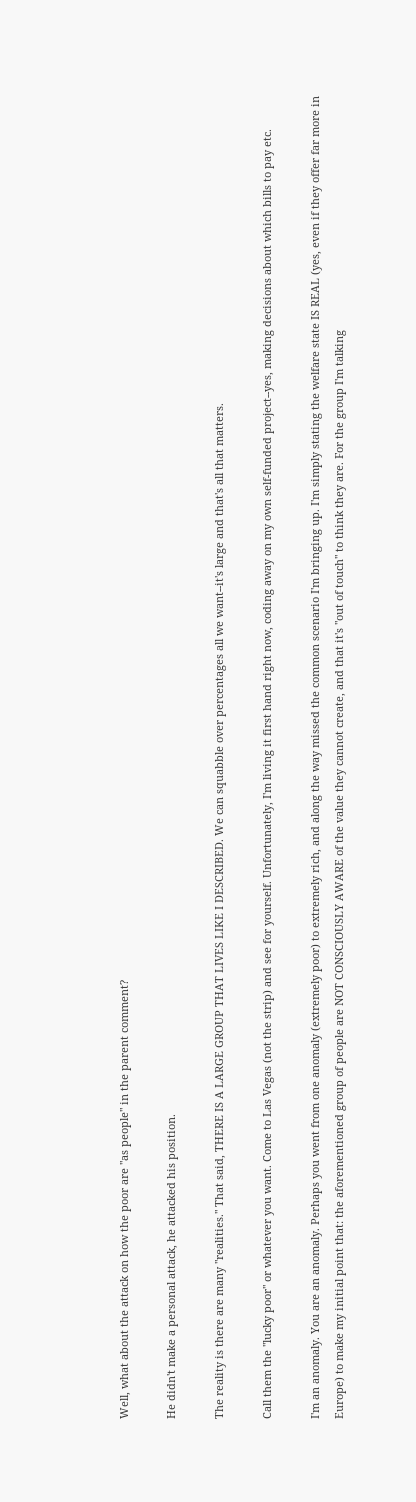Well, what about the attack on how the poor are "as people" in the parent comment?

He didn't make a personal attack, he attacked his position.

The reality is there are many "realities." That said, THERE IS A LARGE GROUP THAT LIVES LIKE I DESCRIBED. We can squabble over percentages all we want--it's large and that's all that matters.

Call them the "lucky poor" or whatever you want. Come to Las Vegas (not the strip) and see for yourself. Unfortunately, I'm living it first hand right now, coding away on my own self-funded project--yes, making decisions about which bills to pay etc.

I'm an anomaly. You are an anomaly. Perhaps you went from one anomaly (extremely poor) to extremely rich, and along the way missed the common scenario I'm bringing up. I'm simply stating the welfare state IS REAL (yes, even if they offer far more in Europe) to make my initial point that: the aforementioned group of people are NOT CONSCIOUSLY AWARE of the value they cannot create, and that it's "out of touch" to think they are. For the group I'm talking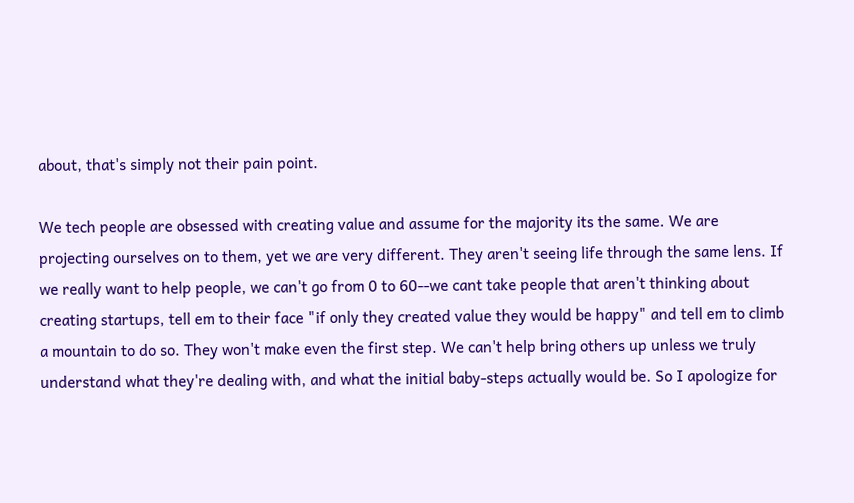about, that's simply not their pain point.

We tech people are obsessed with creating value and assume for the majority its the same. We are projecting ourselves on to them, yet we are very different. They aren't seeing life through the same lens. If we really want to help people, we can't go from 0 to 60--we cant take people that aren't thinking about creating startups, tell em to their face "if only they created value they would be happy" and tell em to climb a mountain to do so. They won't make even the first step. We can't help bring others up unless we truly understand what they're dealing with, and what the initial baby-steps actually would be. So I apologize for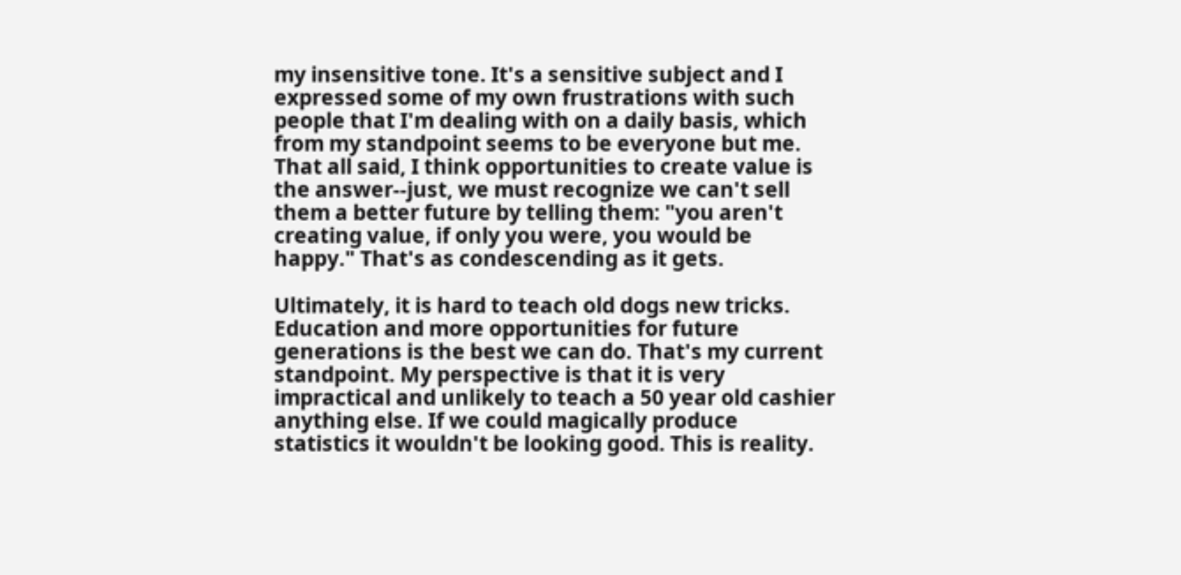my insensitive tone. It's a sensitive subject and I expressed some of my own frustrations with such people that I'm dealing with on a daily basis, which from my standpoint seems to be everyone but me. That all said, I think opportunities to create value is the answer--just, we must recognize we can't sell them a better future by telling them: "you aren't creating value, if only you were, you would be happy." That's as condescending as it gets.

Ultimately, it is hard to teach old dogs new tricks. Education and more opportunities for future generations is the best we can do. That's my current standpoint. My perspective is that it is very impractical and unlikely to teach a 50 year old cashier anything else. If we could magically produce statistics it wouldn't be looking good. This is reality.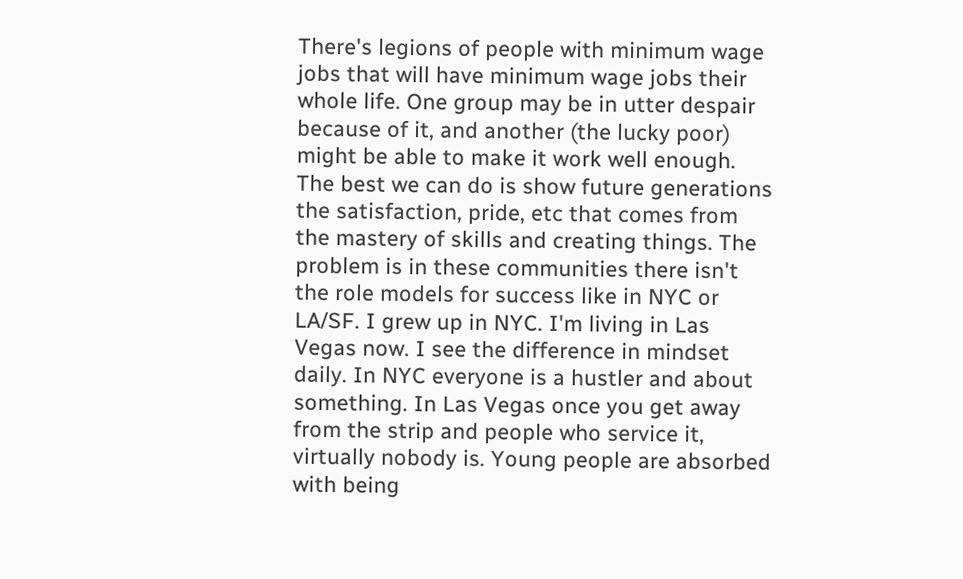There's legions of people with minimum wage jobs that will have minimum wage jobs their whole life. One group may be in utter despair because of it, and another (the lucky poor) might be able to make it work well enough. The best we can do is show future generations the satisfaction, pride, etc that comes from the mastery of skills and creating things. The problem is in these communities there isn't the role models for success like in NYC or LA/SF. I grew up in NYC. I'm living in Las Vegas now. I see the difference in mindset daily. In NYC everyone is a hustler and about something. In Las Vegas once you get away from the strip and people who service it, virtually nobody is. Young people are absorbed with being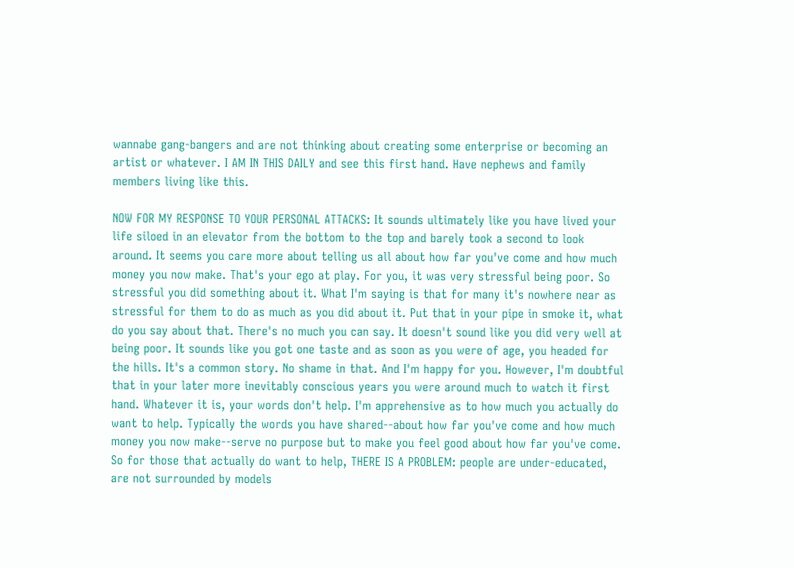wannabe gang-bangers and are not thinking about creating some enterprise or becoming an artist or whatever. I AM IN THIS DAILY and see this first hand. Have nephews and family members living like this.

NOW FOR MY RESPONSE TO YOUR PERSONAL ATTACKS: It sounds ultimately like you have lived your life siloed in an elevator from the bottom to the top and barely took a second to look around. It seems you care more about telling us all about how far you've come and how much money you now make. That's your ego at play. For you, it was very stressful being poor. So stressful you did something about it. What I'm saying is that for many it's nowhere near as stressful for them to do as much as you did about it. Put that in your pipe in smoke it, what do you say about that. There's no much you can say. It doesn't sound like you did very well at being poor. It sounds like you got one taste and as soon as you were of age, you headed for the hills. It's a common story. No shame in that. And I'm happy for you. However, I'm doubtful that in your later more inevitably conscious years you were around much to watch it first hand. Whatever it is, your words don't help. I'm apprehensive as to how much you actually do want to help. Typically the words you have shared--about how far you've come and how much money you now make--serve no purpose but to make you feel good about how far you've come. So for those that actually do want to help, THERE IS A PROBLEM: people are under-educated, are not surrounded by models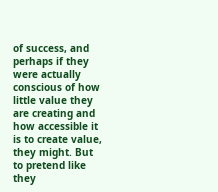of success, and perhaps if they were actually conscious of how little value they are creating and how accessible it is to create value, they might. But to pretend like they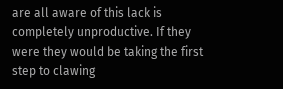are all aware of this lack is completely unproductive. If they were they would be taking the first step to clawing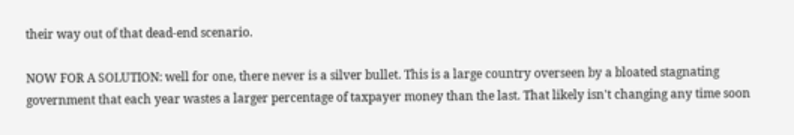their way out of that dead-end scenario.

NOW FOR A SOLUTION: well for one, there never is a silver bullet. This is a large country overseen by a bloated stagnating government that each year wastes a larger percentage of taxpayer money than the last. That likely isn't changing any time soon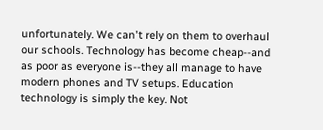unfortunately. We can't rely on them to overhaul our schools. Technology has become cheap--and as poor as everyone is--they all manage to have modern phones and TV setups. Education technology is simply the key. Not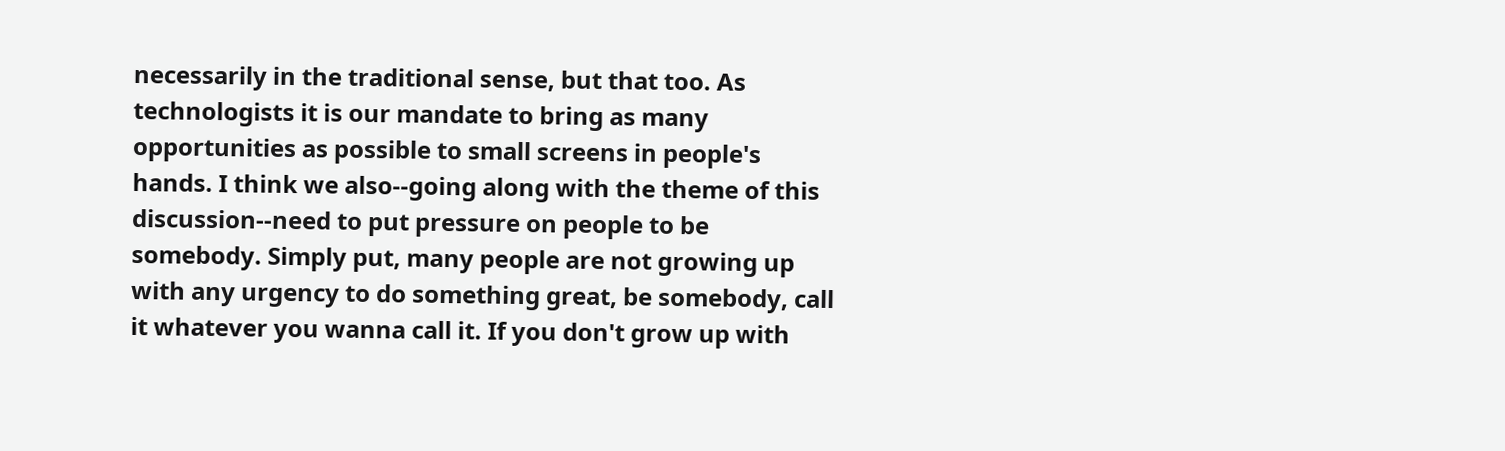necessarily in the traditional sense, but that too. As technologists it is our mandate to bring as many opportunities as possible to small screens in people's hands. I think we also--going along with the theme of this discussion--need to put pressure on people to be somebody. Simply put, many people are not growing up with any urgency to do something great, be somebody, call it whatever you wanna call it. If you don't grow up with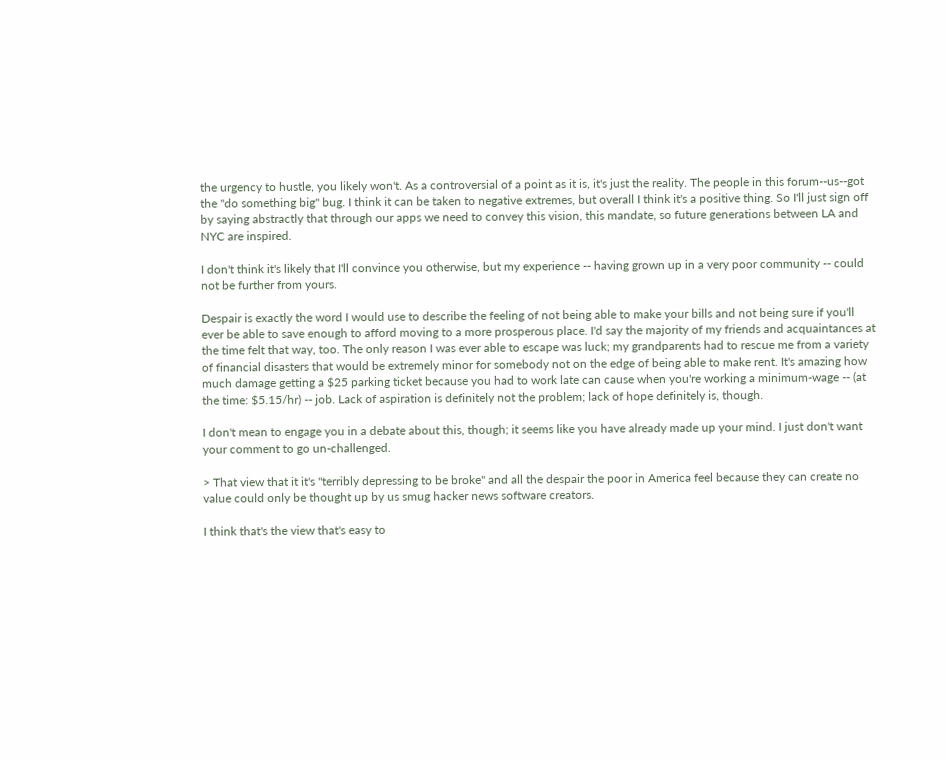the urgency to hustle, you likely won't. As a controversial of a point as it is, it's just the reality. The people in this forum--us--got the "do something big" bug. I think it can be taken to negative extremes, but overall I think it's a positive thing. So I'll just sign off by saying abstractly that through our apps we need to convey this vision, this mandate, so future generations between LA and NYC are inspired.

I don't think it's likely that I'll convince you otherwise, but my experience -- having grown up in a very poor community -- could not be further from yours.

Despair is exactly the word I would use to describe the feeling of not being able to make your bills and not being sure if you'll ever be able to save enough to afford moving to a more prosperous place. I'd say the majority of my friends and acquaintances at the time felt that way, too. The only reason I was ever able to escape was luck; my grandparents had to rescue me from a variety of financial disasters that would be extremely minor for somebody not on the edge of being able to make rent. It's amazing how much damage getting a $25 parking ticket because you had to work late can cause when you're working a minimum-wage -- (at the time: $5.15/hr) -- job. Lack of aspiration is definitely not the problem; lack of hope definitely is, though.

I don't mean to engage you in a debate about this, though; it seems like you have already made up your mind. I just don't want your comment to go un-challenged.

> That view that it it's "terribly depressing to be broke" and all the despair the poor in America feel because they can create no value could only be thought up by us smug hacker news software creators.

I think that's the view that's easy to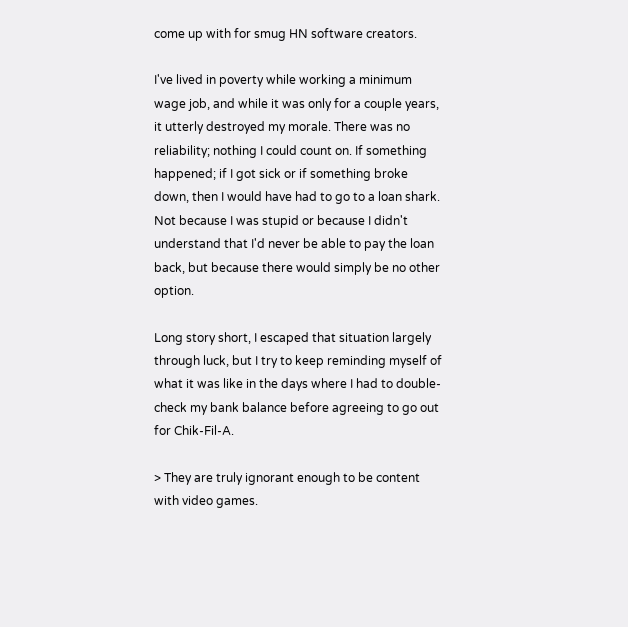come up with for smug HN software creators.

I've lived in poverty while working a minimum wage job, and while it was only for a couple years, it utterly destroyed my morale. There was no reliability; nothing I could count on. If something happened; if I got sick or if something broke down, then I would have had to go to a loan shark. Not because I was stupid or because I didn't understand that I'd never be able to pay the loan back, but because there would simply be no other option.

Long story short, I escaped that situation largely through luck, but I try to keep reminding myself of what it was like in the days where I had to double-check my bank balance before agreeing to go out for Chik-Fil-A.

> They are truly ignorant enough to be content with video games.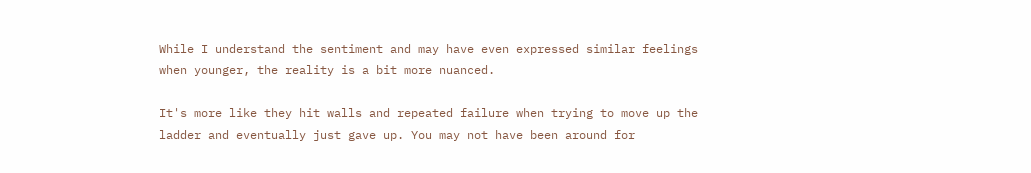While I understand the sentiment and may have even expressed similar feelings when younger, the reality is a bit more nuanced.

It's more like they hit walls and repeated failure when trying to move up the ladder and eventually just gave up. You may not have been around for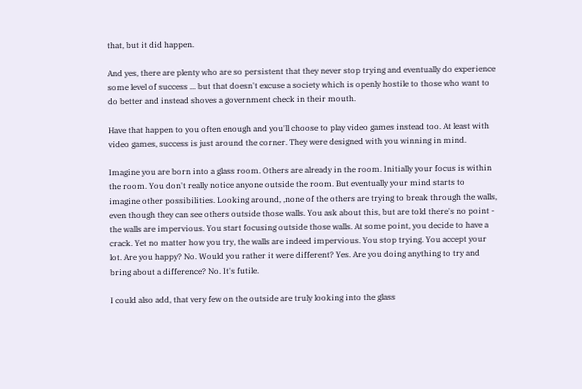that, but it did happen.

And yes, there are plenty who are so persistent that they never stop trying and eventually do experience some level of success ... but that doesn't excuse a society which is openly hostile to those who want to do better and instead shoves a government check in their mouth.

Have that happen to you often enough and you'll choose to play video games instead too. At least with video games, success is just around the corner. They were designed with you winning in mind.

Imagine you are born into a glass room. Others are already in the room. Initially your focus is within the room. You don't really notice anyone outside the room. But eventually your mind starts to imagine other possibilities. Looking around, ,none of the others are trying to break through the walls, even though they can see others outside those walls. You ask about this, but are told there's no point - the walls are impervious. You start focusing outside those walls. At some point, you decide to have a crack. Yet no matter how you try, the walls are indeed impervious. You stop trying. You accept your lot. Are you happy? No. Would you rather it were different? Yes. Are you doing anything to try and bring about a difference? No. It's futile.

I could also add, that very few on the outside are truly looking into the glass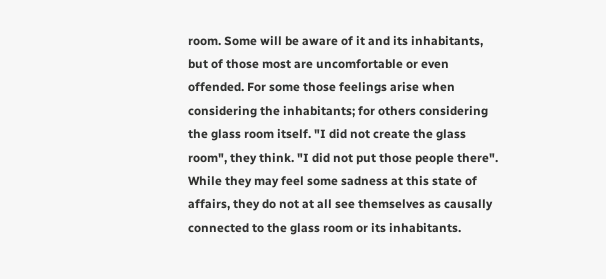room. Some will be aware of it and its inhabitants, but of those most are uncomfortable or even offended. For some those feelings arise when considering the inhabitants; for others considering the glass room itself. "I did not create the glass room", they think. "I did not put those people there". While they may feel some sadness at this state of affairs, they do not at all see themselves as causally connected to the glass room or its inhabitants.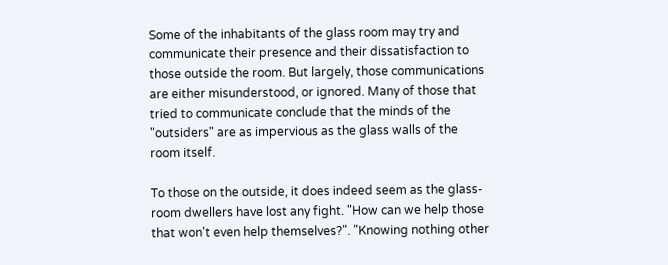Some of the inhabitants of the glass room may try and communicate their presence and their dissatisfaction to those outside the room. But largely, those communications are either misunderstood, or ignored. Many of those that tried to communicate conclude that the minds of the "outsiders" are as impervious as the glass walls of the room itself.

To those on the outside, it does indeed seem as the glass-room dwellers have lost any fight. "How can we help those that won't even help themselves?". "Knowing nothing other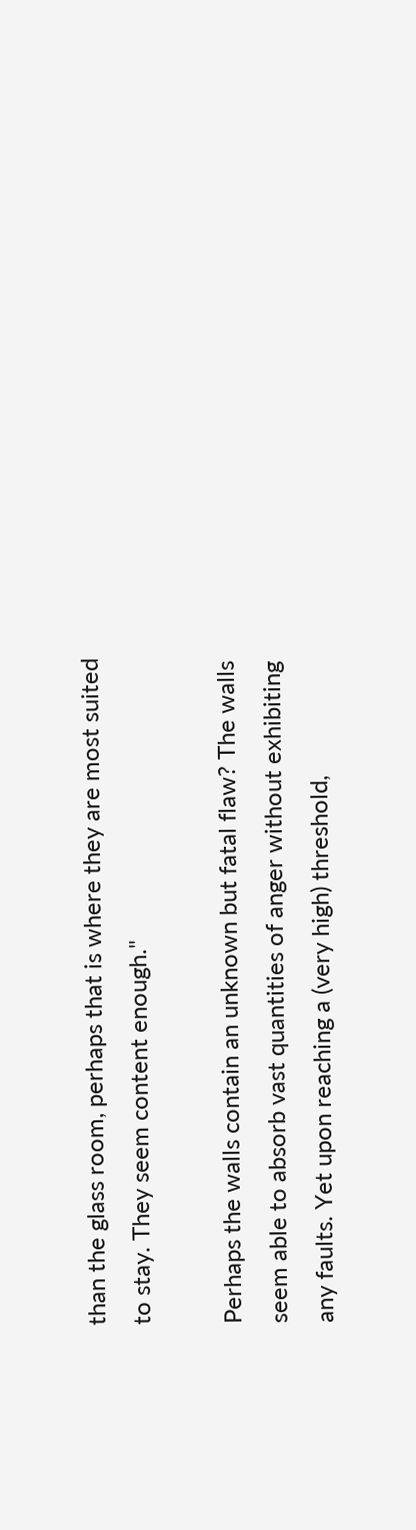than the glass room, perhaps that is where they are most suited to stay. They seem content enough."

Perhaps the walls contain an unknown but fatal flaw? The walls seem able to absorb vast quantities of anger without exhibiting any faults. Yet upon reaching a (very high) threshold,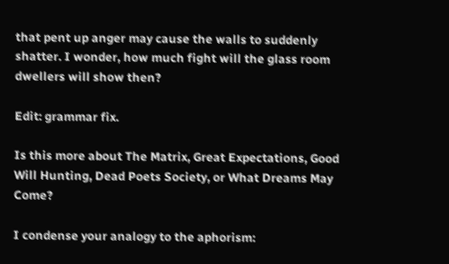that pent up anger may cause the walls to suddenly shatter. I wonder, how much fight will the glass room dwellers will show then?

Edit: grammar fix.

Is this more about The Matrix, Great Expectations, Good Will Hunting, Dead Poets Society, or What Dreams May Come?

I condense your analogy to the aphorism: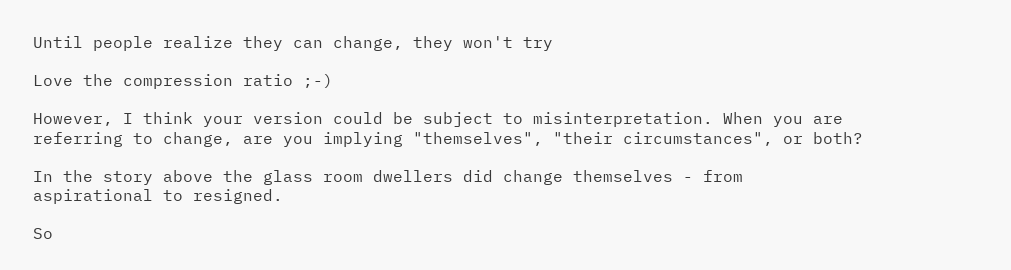Until people realize they can change, they won't try

Love the compression ratio ;-)

However, I think your version could be subject to misinterpretation. When you are referring to change, are you implying "themselves", "their circumstances", or both?

In the story above the glass room dwellers did change themselves - from aspirational to resigned.

So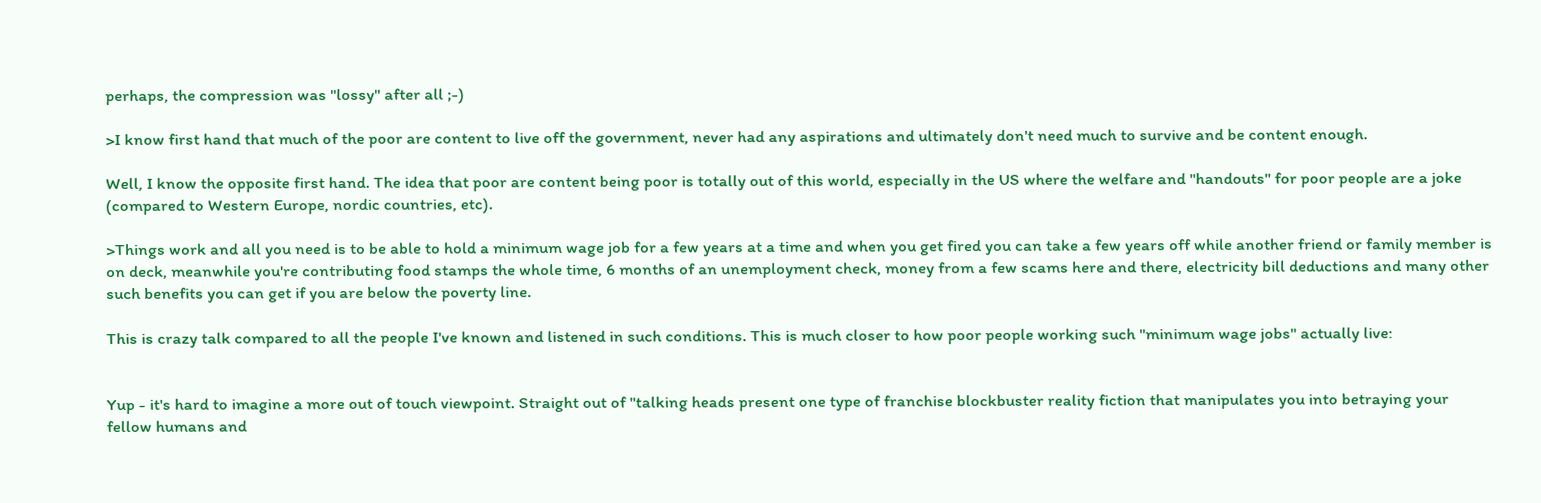perhaps, the compression was "lossy" after all ;-)

>I know first hand that much of the poor are content to live off the government, never had any aspirations and ultimately don't need much to survive and be content enough.

Well, I know the opposite first hand. The idea that poor are content being poor is totally out of this world, especially in the US where the welfare and "handouts" for poor people are a joke (compared to Western Europe, nordic countries, etc).

>Things work and all you need is to be able to hold a minimum wage job for a few years at a time and when you get fired you can take a few years off while another friend or family member is on deck, meanwhile you're contributing food stamps the whole time, 6 months of an unemployment check, money from a few scams here and there, electricity bill deductions and many other such benefits you can get if you are below the poverty line.

This is crazy talk compared to all the people I've known and listened in such conditions. This is much closer to how poor people working such "minimum wage jobs" actually live:


Yup - it's hard to imagine a more out of touch viewpoint. Straight out of "talking heads present one type of franchise blockbuster reality fiction that manipulates you into betraying your fellow humans and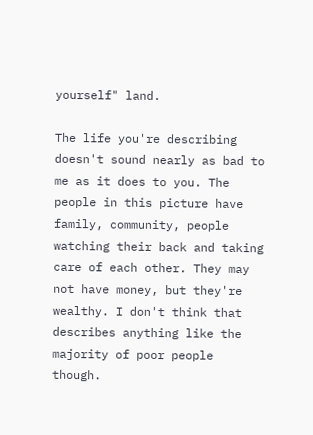yourself" land.

The life you're describing doesn't sound nearly as bad to me as it does to you. The people in this picture have family, community, people watching their back and taking care of each other. They may not have money, but they're wealthy. I don't think that describes anything like the majority of poor people though.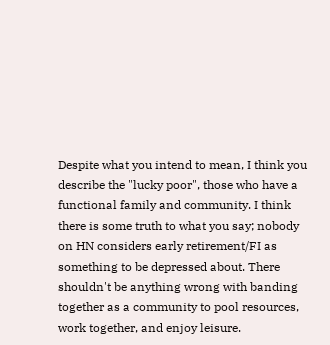Despite what you intend to mean, I think you describe the "lucky poor", those who have a functional family and community. I think there is some truth to what you say; nobody on HN considers early retirement/FI as something to be depressed about. There shouldn't be anything wrong with banding together as a community to pool resources, work together, and enjoy leisure.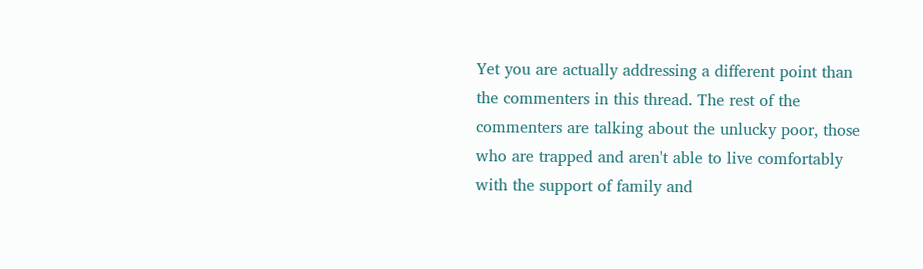Yet you are actually addressing a different point than the commenters in this thread. The rest of the commenters are talking about the unlucky poor, those who are trapped and aren't able to live comfortably with the support of family and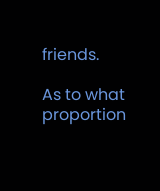friends.

As to what proportion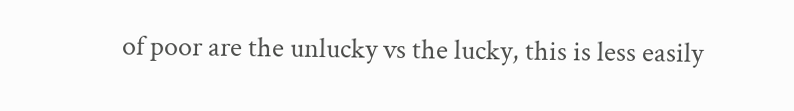of poor are the unlucky vs the lucky, this is less easily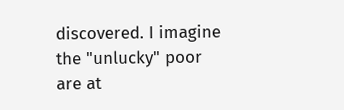discovered. I imagine the "unlucky" poor are at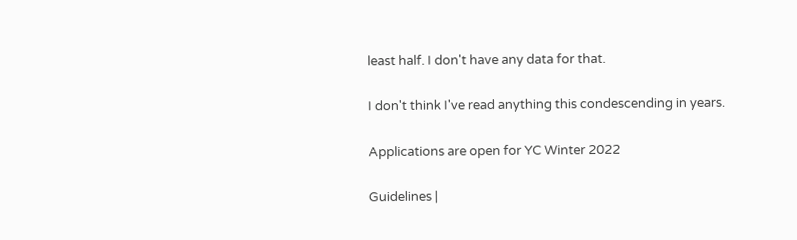least half. I don't have any data for that.

I don't think I've read anything this condescending in years.

Applications are open for YC Winter 2022

Guidelines |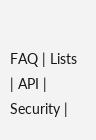FAQ | Lists | API | Security |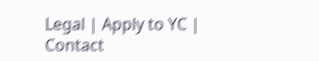Legal | Apply to YC | Contact